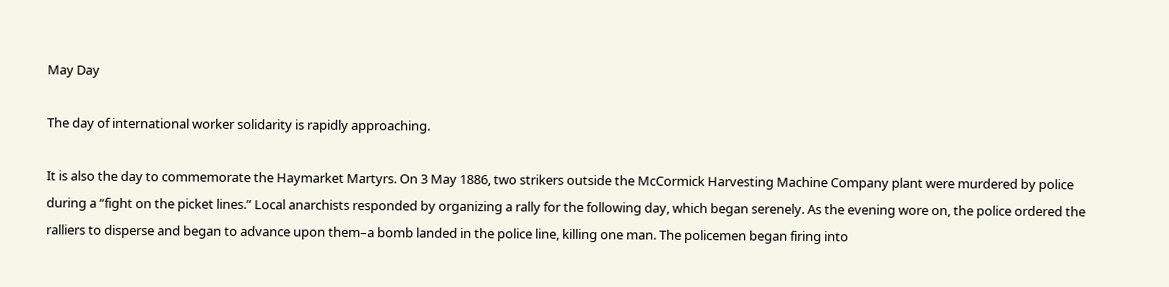May Day

The day of international worker solidarity is rapidly approaching.

It is also the day to commemorate the Haymarket Martyrs. On 3 May 1886, two strikers outside the McCormick Harvesting Machine Company plant were murdered by police during a “fight on the picket lines.” Local anarchists responded by organizing a rally for the following day, which began serenely. As the evening wore on, the police ordered the ralliers to disperse and began to advance upon them–a bomb landed in the police line, killing one man. The policemen began firing into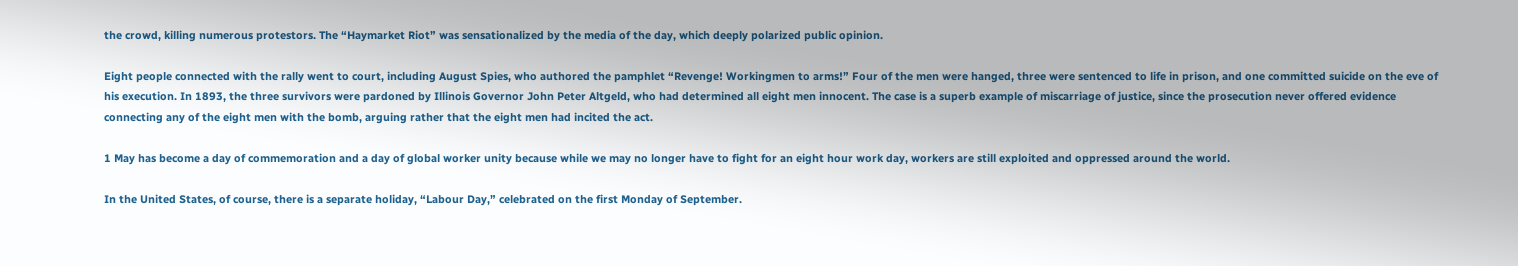the crowd, killing numerous protestors. The “Haymarket Riot” was sensationalized by the media of the day, which deeply polarized public opinion.

Eight people connected with the rally went to court, including August Spies, who authored the pamphlet “Revenge! Workingmen to arms!” Four of the men were hanged, three were sentenced to life in prison, and one committed suicide on the eve of his execution. In 1893, the three survivors were pardoned by Illinois Governor John Peter Altgeld, who had determined all eight men innocent. The case is a superb example of miscarriage of justice, since the prosecution never offered evidence connecting any of the eight men with the bomb, arguing rather that the eight men had incited the act.

1 May has become a day of commemoration and a day of global worker unity because while we may no longer have to fight for an eight hour work day, workers are still exploited and oppressed around the world.

In the United States, of course, there is a separate holiday, “Labour Day,” celebrated on the first Monday of September.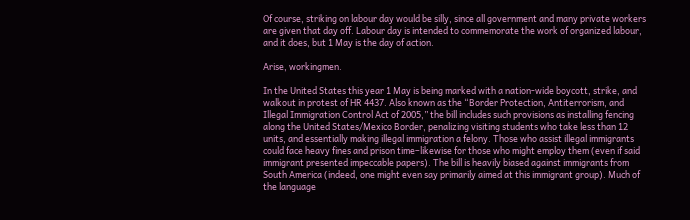Of course, striking on labour day would be silly, since all government and many private workers are given that day off. Labour day is intended to commemorate the work of organized labour, and it does, but 1 May is the day of action.

Arise, workingmen.

In the United States this year 1 May is being marked with a nation-wide boycott, strike, and walkout in protest of HR 4437. Also known as the “Border Protection, Antiterrorism, and Illegal Immigration Control Act of 2005,” the bill includes such provisions as installing fencing along the United States/Mexico Border, penalizing visiting students who take less than 12 units, and essentially making illegal immigration a felony. Those who assist illegal immigrants could face heavy fines and prison time–likewise for those who might employ them (even if said immigrant presented impeccable papers). The bill is heavily biased against immigrants from South America (indeed, one might even say primarily aimed at this immigrant group). Much of the language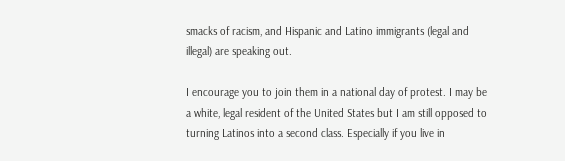smacks of racism, and Hispanic and Latino immigrants (legal and illegal) are speaking out.

I encourage you to join them in a national day of protest. I may be a white, legal resident of the United States but I am still opposed to turning Latinos into a second class. Especially if you live in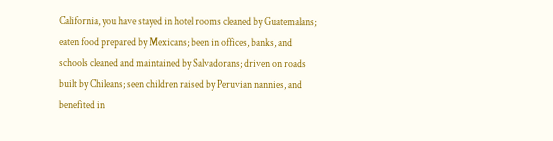California, you have stayed in hotel rooms cleaned by Guatemalans; eaten food prepared by Mexicans; been in offices, banks, and schools cleaned and maintained by Salvadorans; driven on roads built by Chileans; seen children raised by Peruvian nannies, and benefited in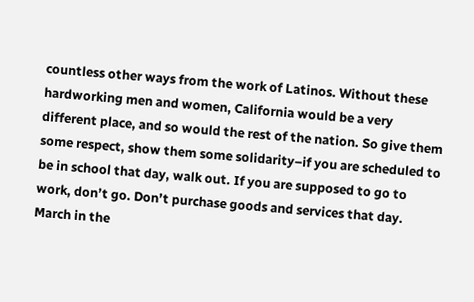countless other ways from the work of Latinos. Without these hardworking men and women, California would be a very different place, and so would the rest of the nation. So give them some respect, show them some solidarity–if you are scheduled to be in school that day, walk out. If you are supposed to go to work, don’t go. Don’t purchase goods and services that day. March in the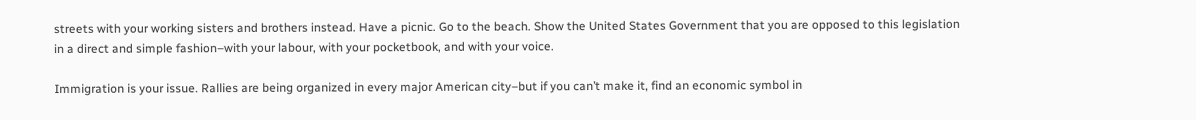streets with your working sisters and brothers instead. Have a picnic. Go to the beach. Show the United States Government that you are opposed to this legislation in a direct and simple fashion–with your labour, with your pocketbook, and with your voice.

Immigration is your issue. Rallies are being organized in every major American city–but if you can’t make it, find an economic symbol in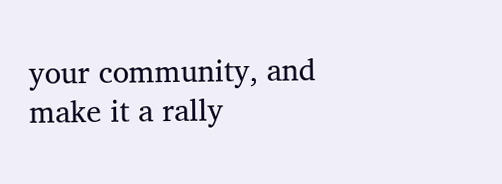your community, and make it a rally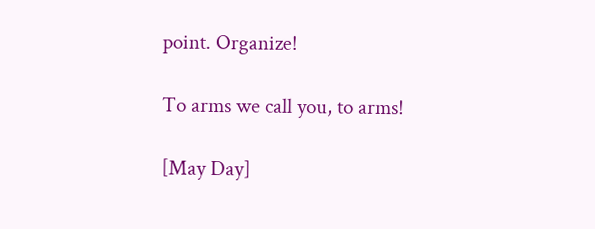point. Organize!

To arms we call you, to arms!

[May Day]